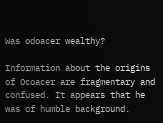Was odoacer wealthy?

Information about the origins of Ocoacer are fragmentary and confused. It appears that he was of humble background.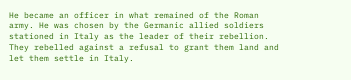He became an officer in what remained of the Roman army. He was chosen by the Germanic allied soldiers stationed in Italy as the leader of their rebellion. They rebelled against a refusal to grant them land and let them settle in Italy.